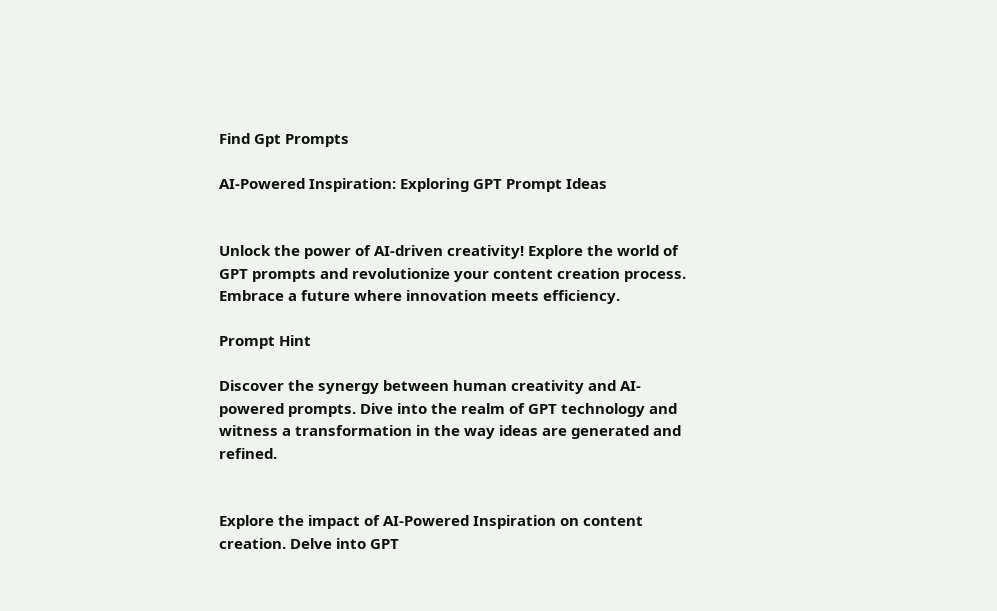Find Gpt Prompts

AI-Powered Inspiration: Exploring GPT Prompt Ideas


Unlock the power of AI-driven creativity! Explore the world of GPT prompts and revolutionize your content creation process. Embrace a future where innovation meets efficiency.

Prompt Hint

Discover the synergy between human creativity and AI-powered prompts. Dive into the realm of GPT technology and witness a transformation in the way ideas are generated and refined.


Explore the impact of AI-Powered Inspiration on content creation. Delve into GPT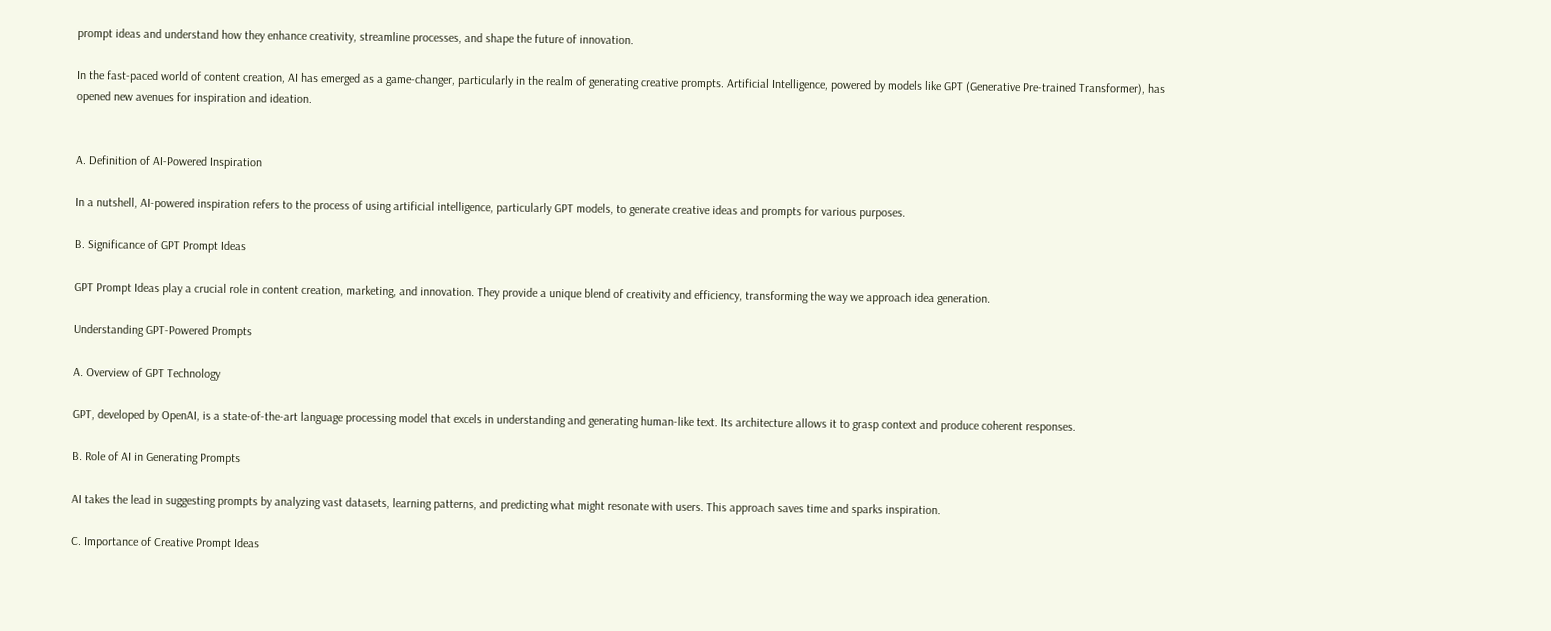prompt ideas and understand how they enhance creativity, streamline processes, and shape the future of innovation.

In the fast-paced world of content creation, AI has emerged as a game-changer, particularly in the realm of generating creative prompts. Artificial Intelligence, powered by models like GPT (Generative Pre-trained Transformer), has opened new avenues for inspiration and ideation.


A. Definition of AI-Powered Inspiration

In a nutshell, AI-powered inspiration refers to the process of using artificial intelligence, particularly GPT models, to generate creative ideas and prompts for various purposes.

B. Significance of GPT Prompt Ideas

GPT Prompt Ideas play a crucial role in content creation, marketing, and innovation. They provide a unique blend of creativity and efficiency, transforming the way we approach idea generation.

Understanding GPT-Powered Prompts

A. Overview of GPT Technology

GPT, developed by OpenAI, is a state-of-the-art language processing model that excels in understanding and generating human-like text. Its architecture allows it to grasp context and produce coherent responses.

B. Role of AI in Generating Prompts

AI takes the lead in suggesting prompts by analyzing vast datasets, learning patterns, and predicting what might resonate with users. This approach saves time and sparks inspiration.

C. Importance of Creative Prompt Ideas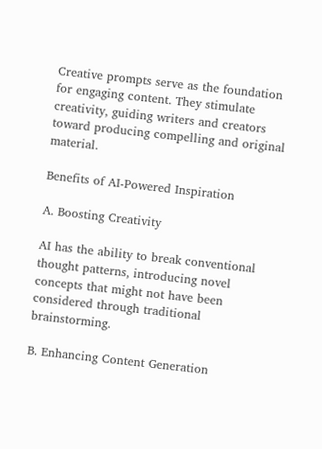Creative prompts serve as the foundation for engaging content. They stimulate creativity, guiding writers and creators toward producing compelling and original material.

Benefits of AI-Powered Inspiration

A. Boosting Creativity

AI has the ability to break conventional thought patterns, introducing novel concepts that might not have been considered through traditional brainstorming.

B. Enhancing Content Generation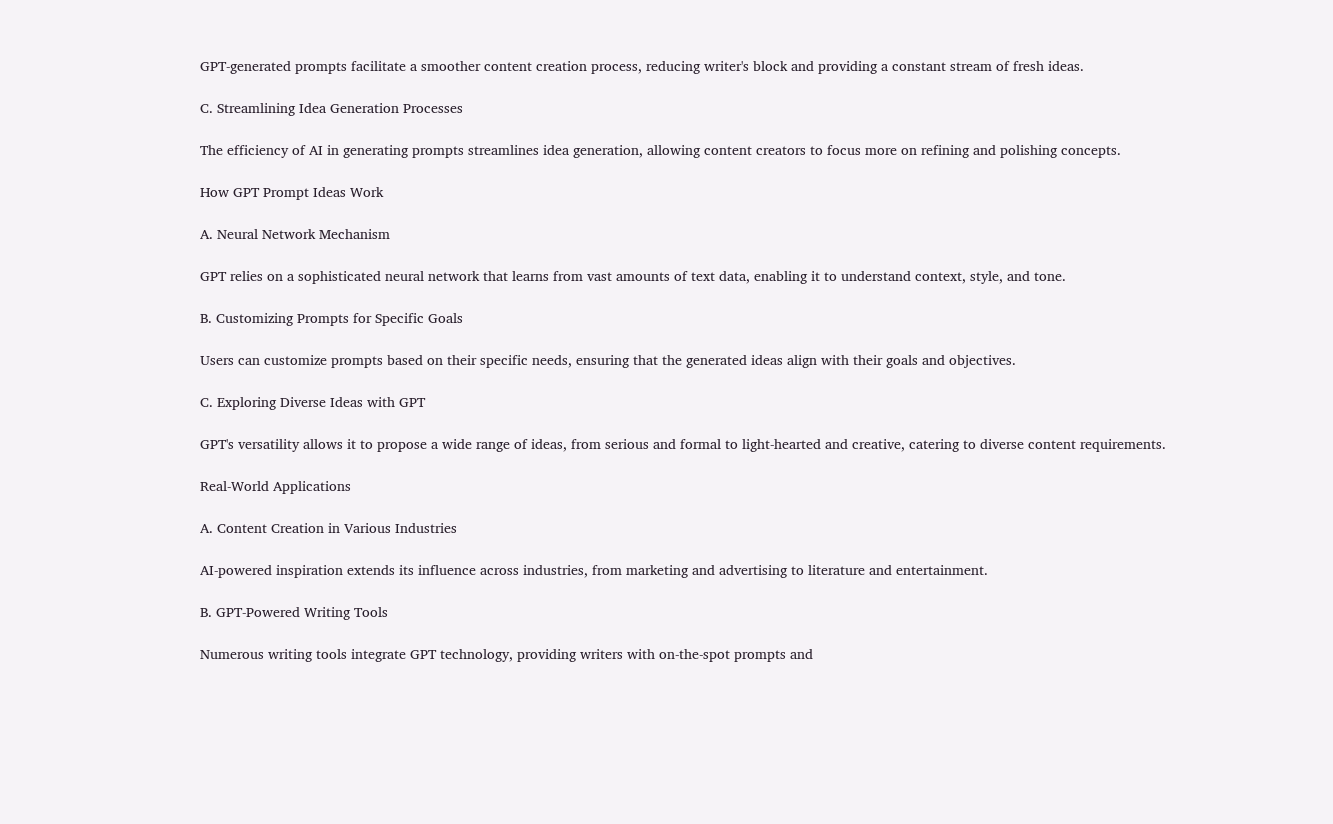GPT-generated prompts facilitate a smoother content creation process, reducing writer's block and providing a constant stream of fresh ideas.

C. Streamlining Idea Generation Processes

The efficiency of AI in generating prompts streamlines idea generation, allowing content creators to focus more on refining and polishing concepts.

How GPT Prompt Ideas Work

A. Neural Network Mechanism

GPT relies on a sophisticated neural network that learns from vast amounts of text data, enabling it to understand context, style, and tone.

B. Customizing Prompts for Specific Goals

Users can customize prompts based on their specific needs, ensuring that the generated ideas align with their goals and objectives.

C. Exploring Diverse Ideas with GPT

GPT's versatility allows it to propose a wide range of ideas, from serious and formal to light-hearted and creative, catering to diverse content requirements.

Real-World Applications

A. Content Creation in Various Industries

AI-powered inspiration extends its influence across industries, from marketing and advertising to literature and entertainment.

B. GPT-Powered Writing Tools

Numerous writing tools integrate GPT technology, providing writers with on-the-spot prompts and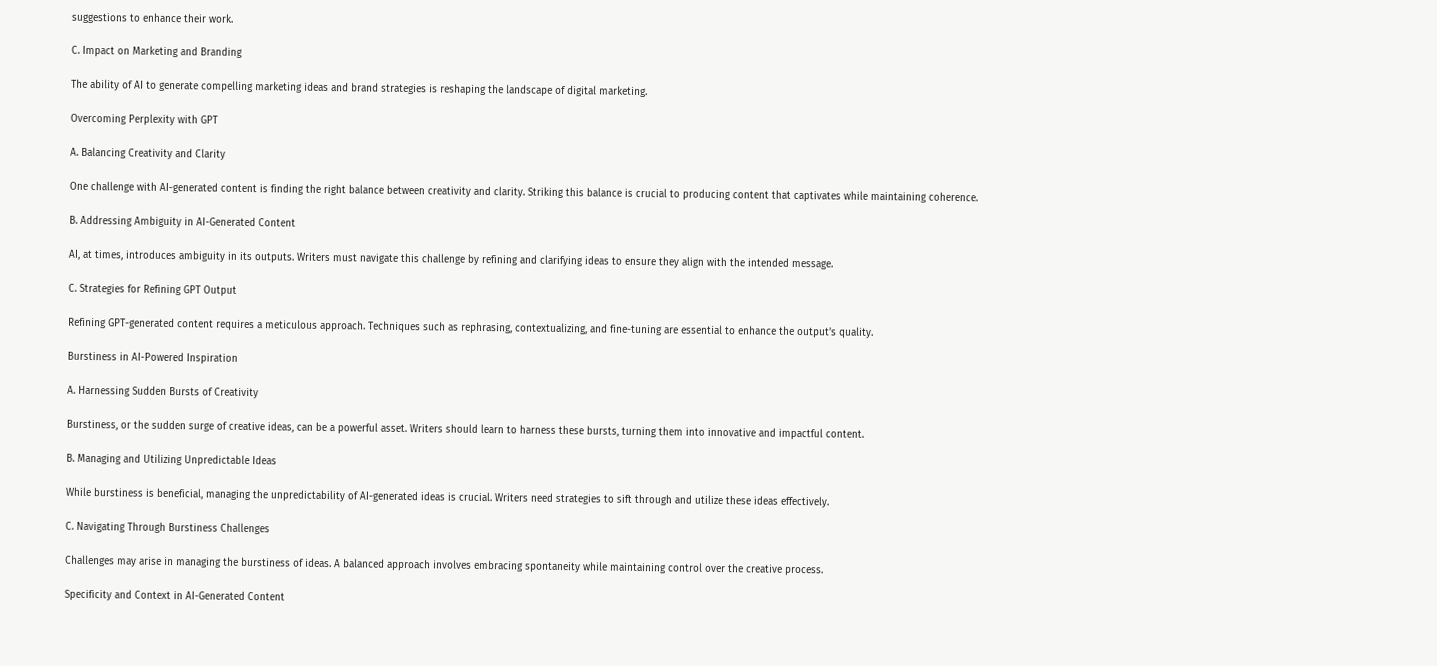suggestions to enhance their work.

C. Impact on Marketing and Branding

The ability of AI to generate compelling marketing ideas and brand strategies is reshaping the landscape of digital marketing.

Overcoming Perplexity with GPT

A. Balancing Creativity and Clarity

One challenge with AI-generated content is finding the right balance between creativity and clarity. Striking this balance is crucial to producing content that captivates while maintaining coherence.

B. Addressing Ambiguity in AI-Generated Content

AI, at times, introduces ambiguity in its outputs. Writers must navigate this challenge by refining and clarifying ideas to ensure they align with the intended message.

C. Strategies for Refining GPT Output

Refining GPT-generated content requires a meticulous approach. Techniques such as rephrasing, contextualizing, and fine-tuning are essential to enhance the output's quality.

Burstiness in AI-Powered Inspiration

A. Harnessing Sudden Bursts of Creativity

Burstiness, or the sudden surge of creative ideas, can be a powerful asset. Writers should learn to harness these bursts, turning them into innovative and impactful content.

B. Managing and Utilizing Unpredictable Ideas

While burstiness is beneficial, managing the unpredictability of AI-generated ideas is crucial. Writers need strategies to sift through and utilize these ideas effectively.

C. Navigating Through Burstiness Challenges

Challenges may arise in managing the burstiness of ideas. A balanced approach involves embracing spontaneity while maintaining control over the creative process.

Specificity and Context in AI-Generated Content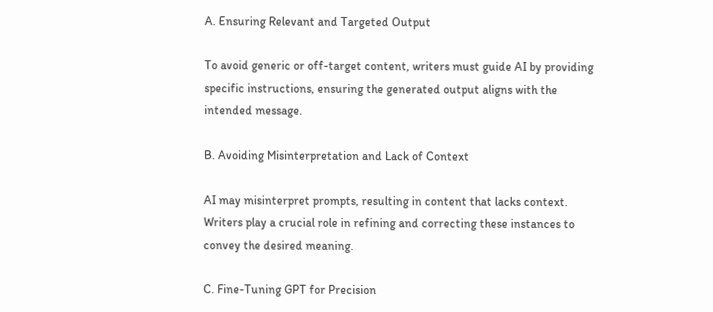A. Ensuring Relevant and Targeted Output

To avoid generic or off-target content, writers must guide AI by providing specific instructions, ensuring the generated output aligns with the intended message.

B. Avoiding Misinterpretation and Lack of Context

AI may misinterpret prompts, resulting in content that lacks context. Writers play a crucial role in refining and correcting these instances to convey the desired meaning.

C. Fine-Tuning GPT for Precision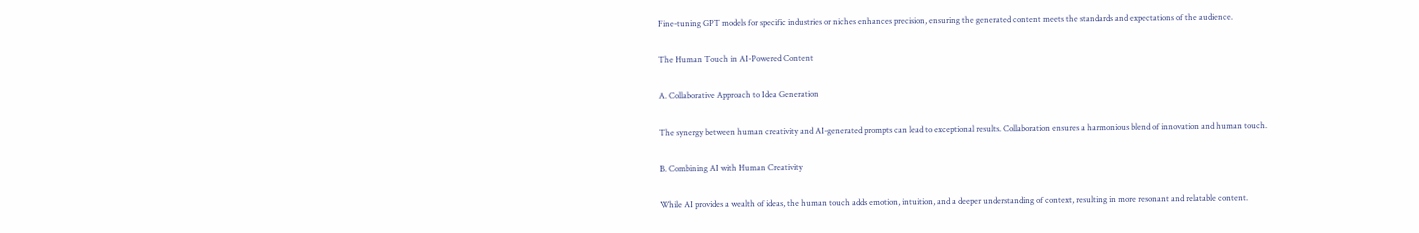Fine-tuning GPT models for specific industries or niches enhances precision, ensuring the generated content meets the standards and expectations of the audience.

The Human Touch in AI-Powered Content

A. Collaborative Approach to Idea Generation

The synergy between human creativity and AI-generated prompts can lead to exceptional results. Collaboration ensures a harmonious blend of innovation and human touch.

B. Combining AI with Human Creativity

While AI provides a wealth of ideas, the human touch adds emotion, intuition, and a deeper understanding of context, resulting in more resonant and relatable content.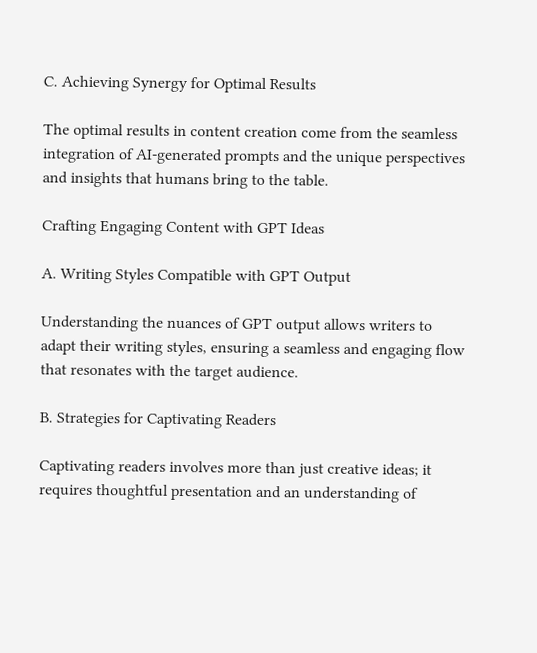C. Achieving Synergy for Optimal Results

The optimal results in content creation come from the seamless integration of AI-generated prompts and the unique perspectives and insights that humans bring to the table.

Crafting Engaging Content with GPT Ideas

A. Writing Styles Compatible with GPT Output

Understanding the nuances of GPT output allows writers to adapt their writing styles, ensuring a seamless and engaging flow that resonates with the target audience.

B. Strategies for Captivating Readers

Captivating readers involves more than just creative ideas; it requires thoughtful presentation and an understanding of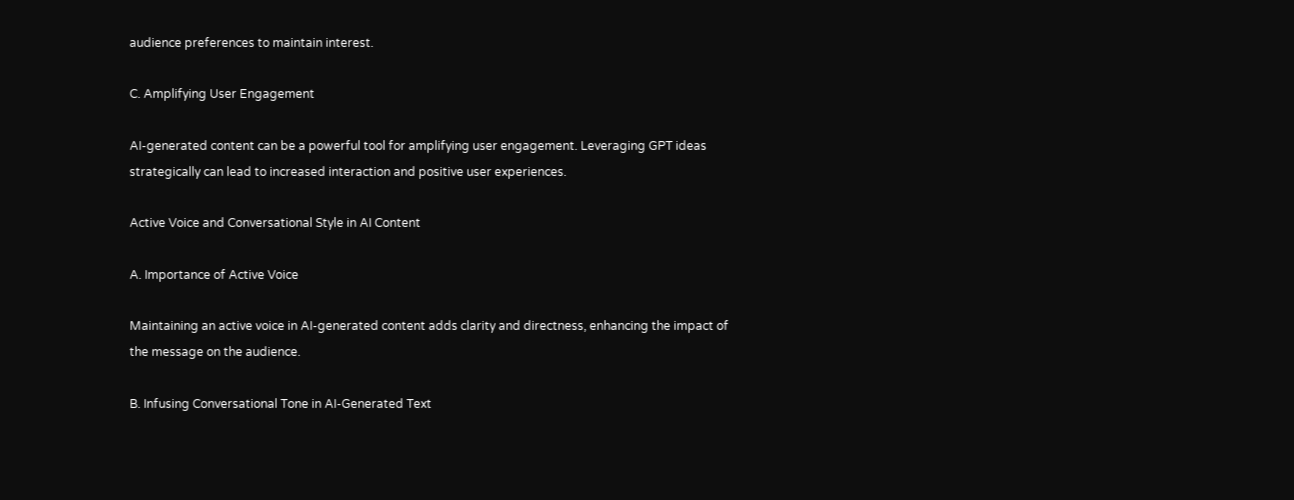audience preferences to maintain interest.

C. Amplifying User Engagement

AI-generated content can be a powerful tool for amplifying user engagement. Leveraging GPT ideas strategically can lead to increased interaction and positive user experiences.

Active Voice and Conversational Style in AI Content

A. Importance of Active Voice

Maintaining an active voice in AI-generated content adds clarity and directness, enhancing the impact of the message on the audience.

B. Infusing Conversational Tone in AI-Generated Text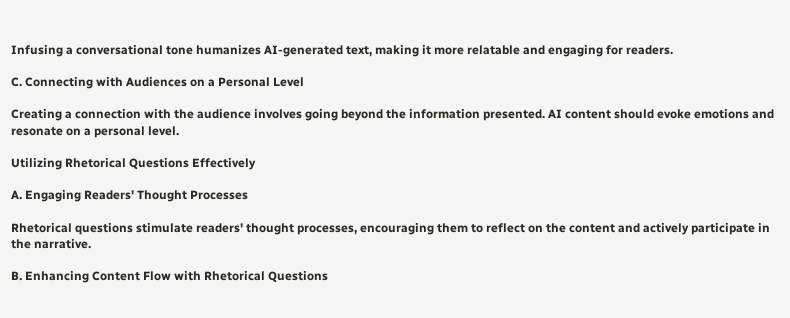Infusing a conversational tone humanizes AI-generated text, making it more relatable and engaging for readers.

C. Connecting with Audiences on a Personal Level

Creating a connection with the audience involves going beyond the information presented. AI content should evoke emotions and resonate on a personal level.

Utilizing Rhetorical Questions Effectively

A. Engaging Readers' Thought Processes

Rhetorical questions stimulate readers' thought processes, encouraging them to reflect on the content and actively participate in the narrative.

B. Enhancing Content Flow with Rhetorical Questions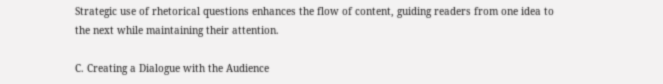Strategic use of rhetorical questions enhances the flow of content, guiding readers from one idea to the next while maintaining their attention.

C. Creating a Dialogue with the Audience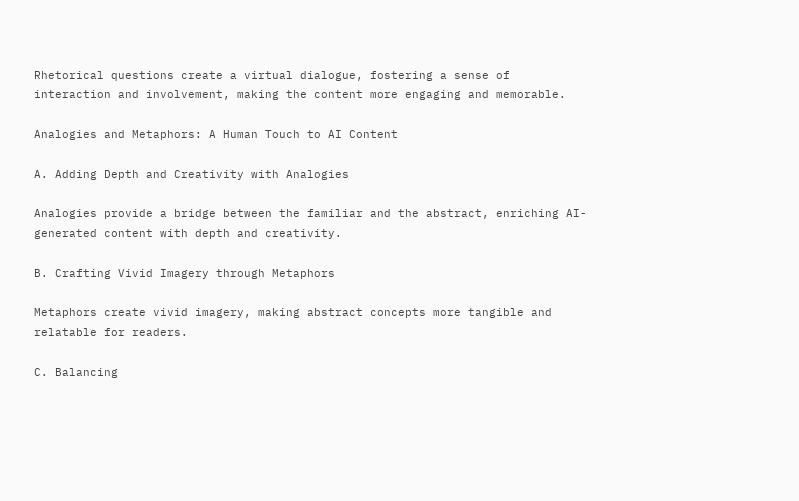Rhetorical questions create a virtual dialogue, fostering a sense of interaction and involvement, making the content more engaging and memorable.

Analogies and Metaphors: A Human Touch to AI Content

A. Adding Depth and Creativity with Analogies

Analogies provide a bridge between the familiar and the abstract, enriching AI-generated content with depth and creativity.

B. Crafting Vivid Imagery through Metaphors

Metaphors create vivid imagery, making abstract concepts more tangible and relatable for readers.

C. Balancing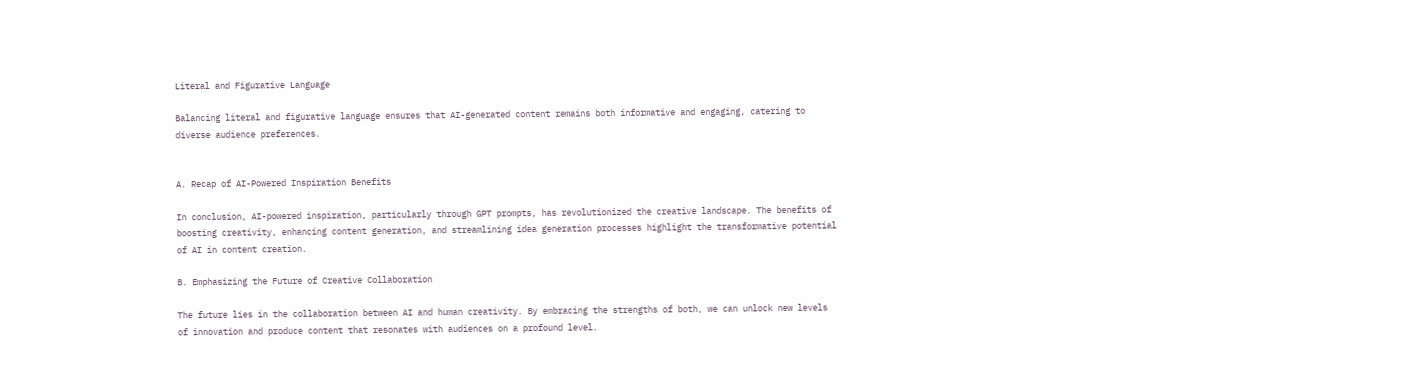Literal and Figurative Language

Balancing literal and figurative language ensures that AI-generated content remains both informative and engaging, catering to diverse audience preferences.


A. Recap of AI-Powered Inspiration Benefits

In conclusion, AI-powered inspiration, particularly through GPT prompts, has revolutionized the creative landscape. The benefits of boosting creativity, enhancing content generation, and streamlining idea generation processes highlight the transformative potential of AI in content creation.

B. Emphasizing the Future of Creative Collaboration

The future lies in the collaboration between AI and human creativity. By embracing the strengths of both, we can unlock new levels of innovation and produce content that resonates with audiences on a profound level.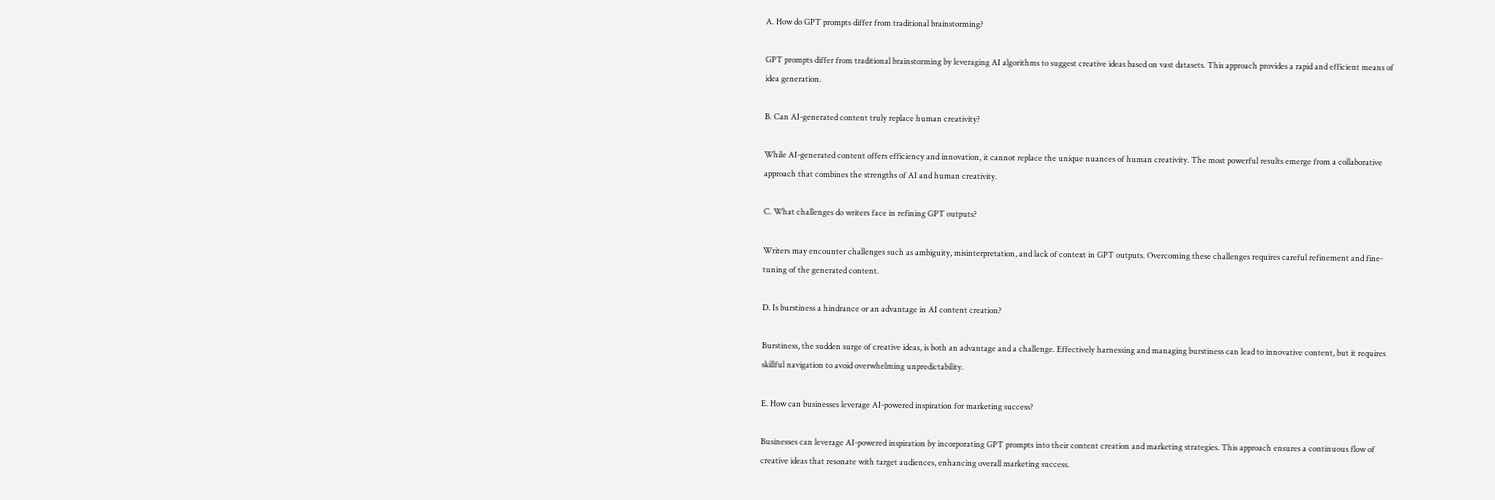A. How do GPT prompts differ from traditional brainstorming?

GPT prompts differ from traditional brainstorming by leveraging AI algorithms to suggest creative ideas based on vast datasets. This approach provides a rapid and efficient means of idea generation.

B. Can AI-generated content truly replace human creativity?

While AI-generated content offers efficiency and innovation, it cannot replace the unique nuances of human creativity. The most powerful results emerge from a collaborative approach that combines the strengths of AI and human creativity.

C. What challenges do writers face in refining GPT outputs?

Writers may encounter challenges such as ambiguity, misinterpretation, and lack of context in GPT outputs. Overcoming these challenges requires careful refinement and fine-tuning of the generated content.

D. Is burstiness a hindrance or an advantage in AI content creation?

Burstiness, the sudden surge of creative ideas, is both an advantage and a challenge. Effectively harnessing and managing burstiness can lead to innovative content, but it requires skillful navigation to avoid overwhelming unpredictability.

E. How can businesses leverage AI-powered inspiration for marketing success?

Businesses can leverage AI-powered inspiration by incorporating GPT prompts into their content creation and marketing strategies. This approach ensures a continuous flow of creative ideas that resonate with target audiences, enhancing overall marketing success.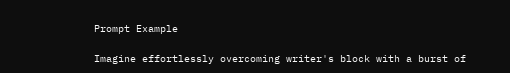Prompt Example

Imagine effortlessly overcoming writer's block with a burst of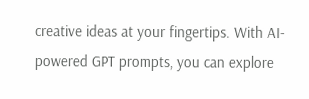creative ideas at your fingertips. With AI-powered GPT prompts, you can explore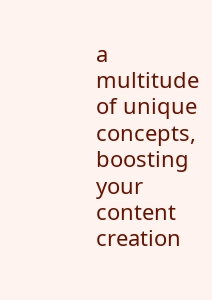a multitude of unique concepts, boosting your content creation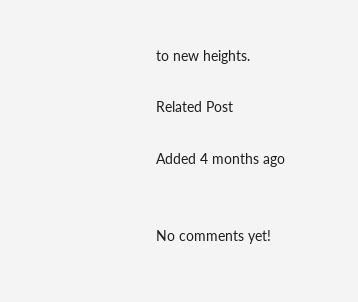to new heights.

Related Post

Added 4 months ago


No comments yet!